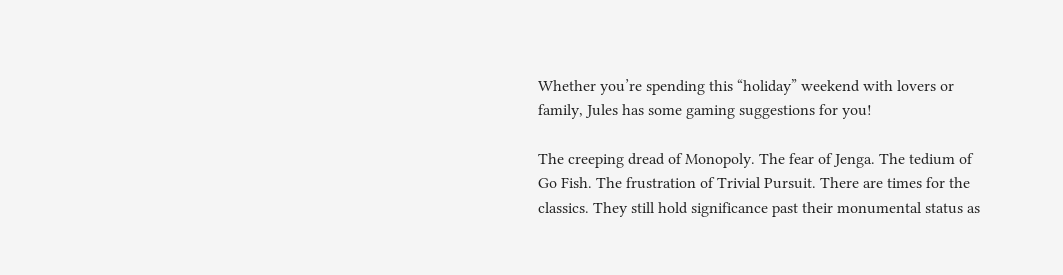Whether you’re spending this “holiday” weekend with lovers or family, Jules has some gaming suggestions for you!

The creeping dread of Monopoly. The fear of Jenga. The tedium of Go Fish. The frustration of Trivial Pursuit. There are times for the classics. They still hold significance past their monumental status as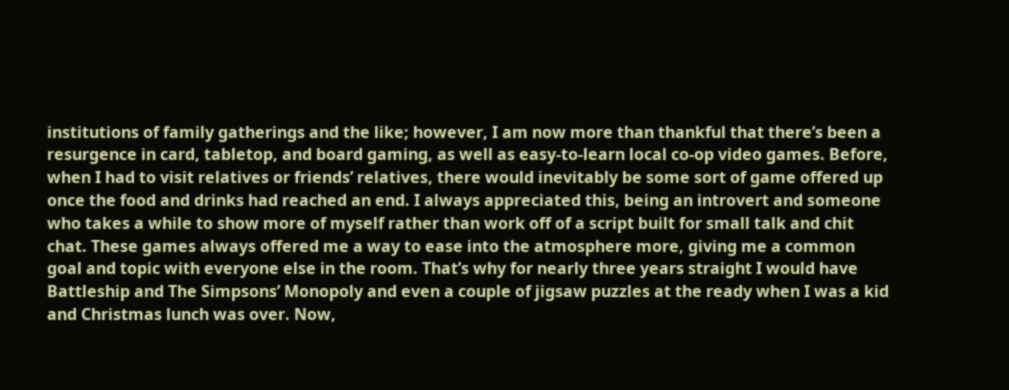institutions of family gatherings and the like; however, I am now more than thankful that there’s been a resurgence in card, tabletop, and board gaming, as well as easy-to-learn local co-op video games. Before, when I had to visit relatives or friends’ relatives, there would inevitably be some sort of game offered up once the food and drinks had reached an end. I always appreciated this, being an introvert and someone who takes a while to show more of myself rather than work off of a script built for small talk and chit chat. These games always offered me a way to ease into the atmosphere more, giving me a common goal and topic with everyone else in the room. That’s why for nearly three years straight I would have Battleship and The Simpsons’ Monopoly and even a couple of jigsaw puzzles at the ready when I was a kid and Christmas lunch was over. Now,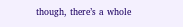though, there’s a whole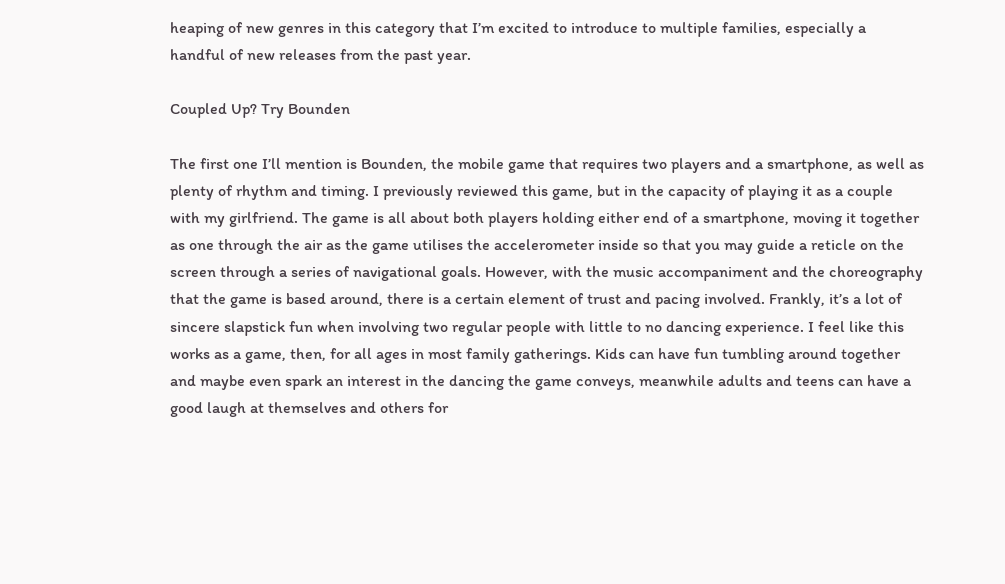heaping of new genres in this category that I’m excited to introduce to multiple families, especially a handful of new releases from the past year.

Coupled Up? Try Bounden

The first one I’ll mention is Bounden, the mobile game that requires two players and a smartphone, as well as plenty of rhythm and timing. I previously reviewed this game, but in the capacity of playing it as a couple with my girlfriend. The game is all about both players holding either end of a smartphone, moving it together as one through the air as the game utilises the accelerometer inside so that you may guide a reticle on the screen through a series of navigational goals. However, with the music accompaniment and the choreography that the game is based around, there is a certain element of trust and pacing involved. Frankly, it’s a lot of sincere slapstick fun when involving two regular people with little to no dancing experience. I feel like this works as a game, then, for all ages in most family gatherings. Kids can have fun tumbling around together and maybe even spark an interest in the dancing the game conveys, meanwhile adults and teens can have a good laugh at themselves and others for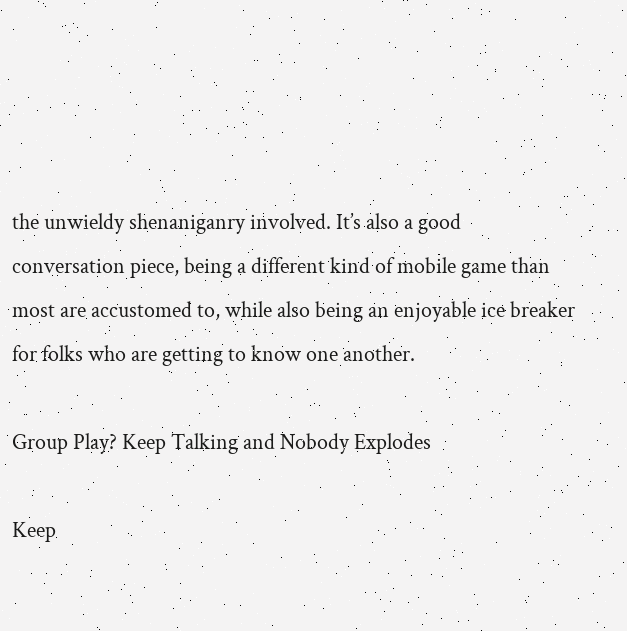the unwieldy shenaniganry involved. It’s also a good conversation piece, being a different kind of mobile game than most are accustomed to, while also being an enjoyable ice breaker for folks who are getting to know one another.

Group Play? Keep Talking and Nobody Explodes

Keep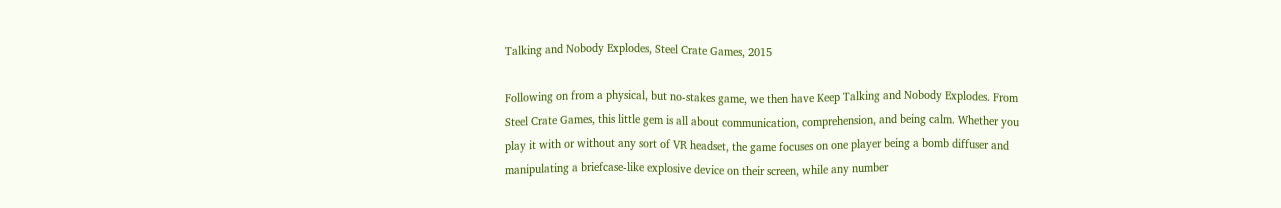Talking and Nobody Explodes, Steel Crate Games, 2015

Following on from a physical, but no-stakes game, we then have Keep Talking and Nobody Explodes. From Steel Crate Games, this little gem is all about communication, comprehension, and being calm. Whether you play it with or without any sort of VR headset, the game focuses on one player being a bomb diffuser and manipulating a briefcase-like explosive device on their screen, while any number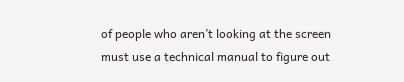of people who aren’t looking at the screen must use a technical manual to figure out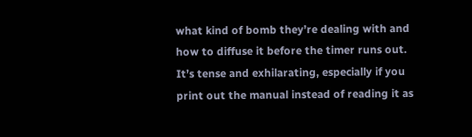what kind of bomb they’re dealing with and how to diffuse it before the timer runs out. It’s tense and exhilarating, especially if you print out the manual instead of reading it as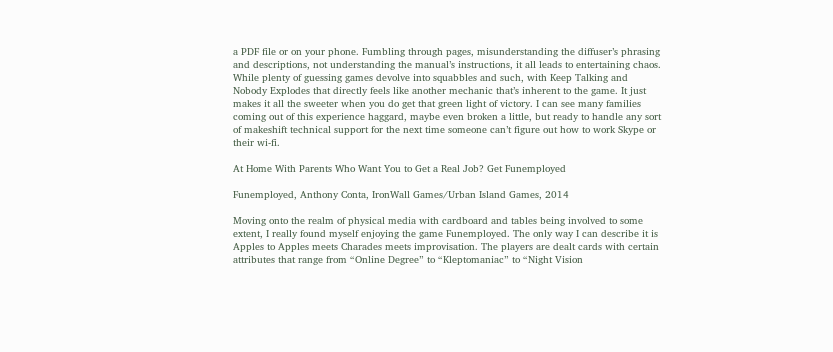a PDF file or on your phone. Fumbling through pages, misunderstanding the diffuser’s phrasing and descriptions, not understanding the manual’s instructions, it all leads to entertaining chaos. While plenty of guessing games devolve into squabbles and such, with Keep Talking and Nobody Explodes that directly feels like another mechanic that’s inherent to the game. It just makes it all the sweeter when you do get that green light of victory. I can see many families coming out of this experience haggard, maybe even broken a little, but ready to handle any sort of makeshift technical support for the next time someone can’t figure out how to work Skype or their wi-fi.

At Home With Parents Who Want You to Get a Real Job? Get Funemployed

Funemployed, Anthony Conta, IronWall Games/Urban Island Games, 2014

Moving onto the realm of physical media with cardboard and tables being involved to some extent, I really found myself enjoying the game Funemployed. The only way I can describe it is Apples to Apples meets Charades meets improvisation. The players are dealt cards with certain attributes that range from “Online Degree” to “Kleptomaniac” to “Night Vision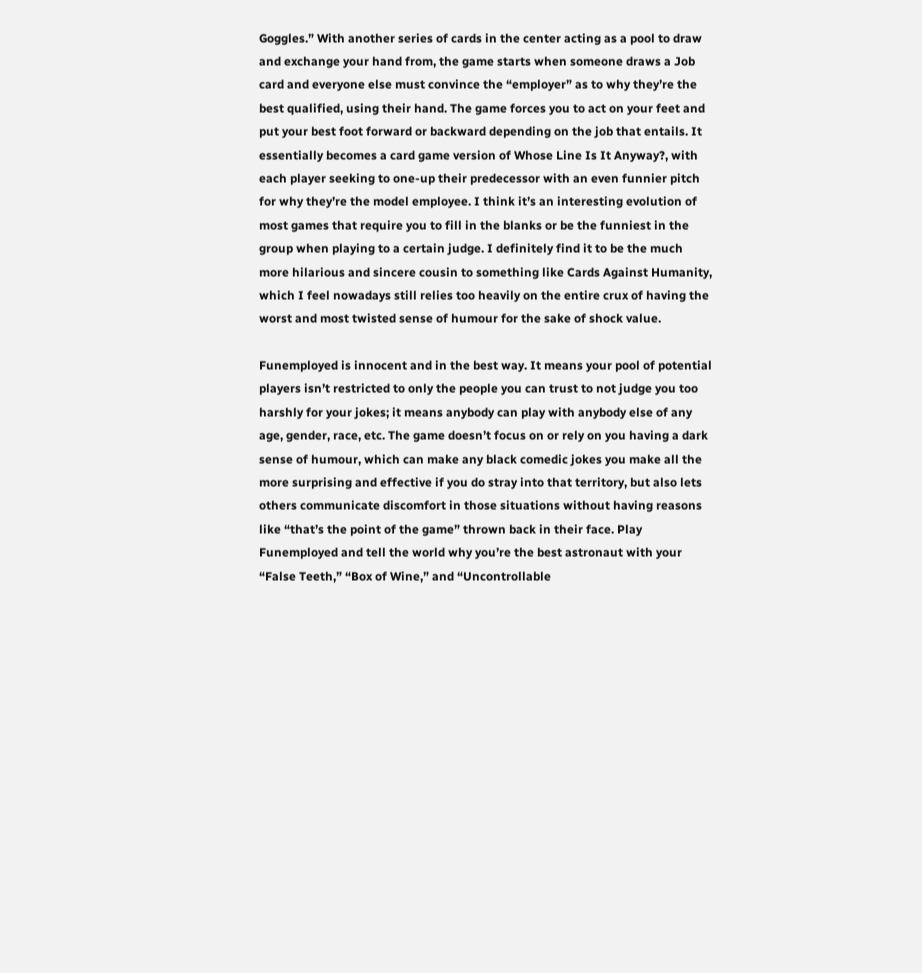Goggles.” With another series of cards in the center acting as a pool to draw and exchange your hand from, the game starts when someone draws a Job card and everyone else must convince the “employer” as to why they’re the best qualified, using their hand. The game forces you to act on your feet and put your best foot forward or backward depending on the job that entails. It essentially becomes a card game version of Whose Line Is It Anyway?, with each player seeking to one-up their predecessor with an even funnier pitch for why they’re the model employee. I think it’s an interesting evolution of most games that require you to fill in the blanks or be the funniest in the group when playing to a certain judge. I definitely find it to be the much more hilarious and sincere cousin to something like Cards Against Humanity, which I feel nowadays still relies too heavily on the entire crux of having the worst and most twisted sense of humour for the sake of shock value.

Funemployed is innocent and in the best way. It means your pool of potential players isn’t restricted to only the people you can trust to not judge you too harshly for your jokes; it means anybody can play with anybody else of any age, gender, race, etc. The game doesn’t focus on or rely on you having a dark sense of humour, which can make any black comedic jokes you make all the more surprising and effective if you do stray into that territory, but also lets others communicate discomfort in those situations without having reasons like “that’s the point of the game” thrown back in their face. Play Funemployed and tell the world why you’re the best astronaut with your “False Teeth,” “Box of Wine,” and “Uncontrollable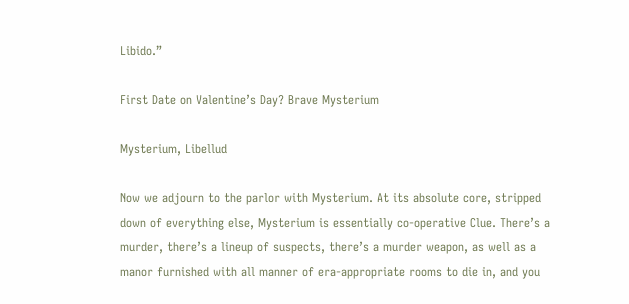Libido.”

First Date on Valentine’s Day? Brave Mysterium

Mysterium, Libellud

Now we adjourn to the parlor with Mysterium. At its absolute core, stripped down of everything else, Mysterium is essentially co-operative Clue. There’s a murder, there’s a lineup of suspects, there’s a murder weapon, as well as a manor furnished with all manner of era-appropriate rooms to die in, and you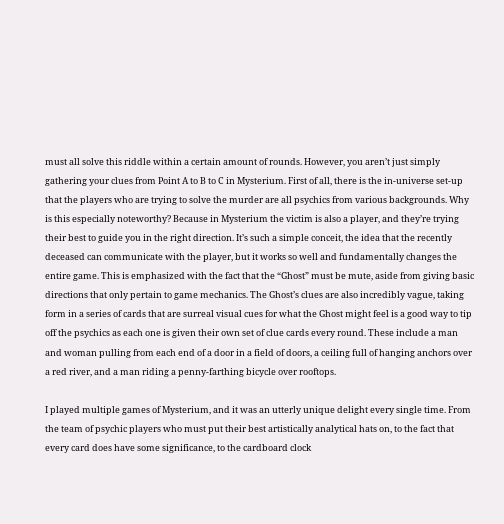must all solve this riddle within a certain amount of rounds. However, you aren’t just simply gathering your clues from Point A to B to C in Mysterium. First of all, there is the in-universe set-up that the players who are trying to solve the murder are all psychics from various backgrounds. Why is this especially noteworthy? Because in Mysterium the victim is also a player, and they’re trying their best to guide you in the right direction. It’s such a simple conceit, the idea that the recently deceased can communicate with the player, but it works so well and fundamentally changes the entire game. This is emphasized with the fact that the “Ghost” must be mute, aside from giving basic directions that only pertain to game mechanics. The Ghost’s clues are also incredibly vague, taking form in a series of cards that are surreal visual cues for what the Ghost might feel is a good way to tip off the psychics as each one is given their own set of clue cards every round. These include a man and woman pulling from each end of a door in a field of doors, a ceiling full of hanging anchors over a red river, and a man riding a penny-farthing bicycle over rooftops.

I played multiple games of Mysterium, and it was an utterly unique delight every single time. From the team of psychic players who must put their best artistically analytical hats on, to the fact that every card does have some significance, to the cardboard clock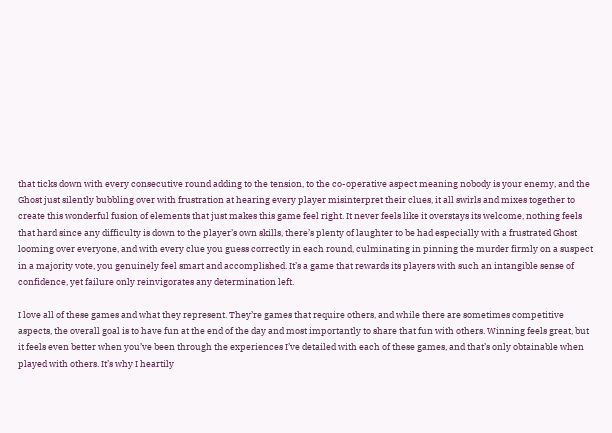that ticks down with every consecutive round adding to the tension, to the co-operative aspect meaning nobody is your enemy, and the Ghost just silently bubbling over with frustration at hearing every player misinterpret their clues, it all swirls and mixes together to create this wonderful fusion of elements that just makes this game feel right. It never feels like it overstays its welcome, nothing feels that hard since any difficulty is down to the player’s own skills, there’s plenty of laughter to be had especially with a frustrated Ghost looming over everyone, and with every clue you guess correctly in each round, culminating in pinning the murder firmly on a suspect in a majority vote, you genuinely feel smart and accomplished. It’s a game that rewards its players with such an intangible sense of confidence, yet failure only reinvigorates any determination left.

I love all of these games and what they represent. They’re games that require others, and while there are sometimes competitive aspects, the overall goal is to have fun at the end of the day and most importantly to share that fun with others. Winning feels great, but it feels even better when you’ve been through the experiences I’ve detailed with each of these games, and that’s only obtainable when played with others. It’s why I heartily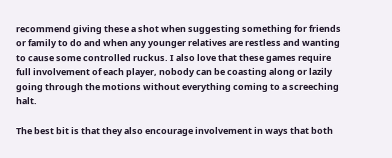recommend giving these a shot when suggesting something for friends or family to do and when any younger relatives are restless and wanting to cause some controlled ruckus. I also love that these games require full involvement of each player, nobody can be coasting along or lazily going through the motions without everything coming to a screeching halt.

The best bit is that they also encourage involvement in ways that both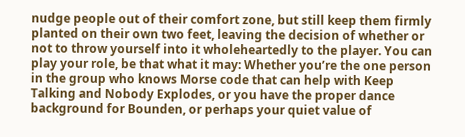nudge people out of their comfort zone, but still keep them firmly planted on their own two feet, leaving the decision of whether or not to throw yourself into it wholeheartedly to the player. You can play your role, be that what it may: Whether you’re the one person in the group who knows Morse code that can help with Keep Talking and Nobody Explodes, or you have the proper dance background for Bounden, or perhaps your quiet value of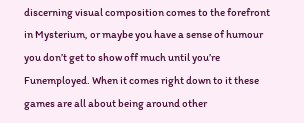discerning visual composition comes to the forefront in Mysterium, or maybe you have a sense of humour you don’t get to show off much until you’re Funemployed. When it comes right down to it these games are all about being around other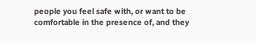people you feel safe with, or want to be comfortable in the presence of, and they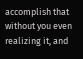accomplish that without you even realizing it, and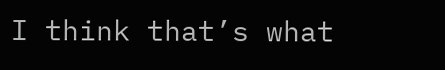I think that’s what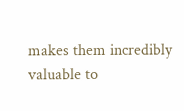makes them incredibly valuable to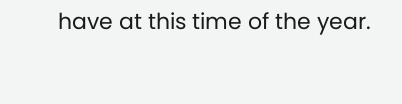have at this time of the year.